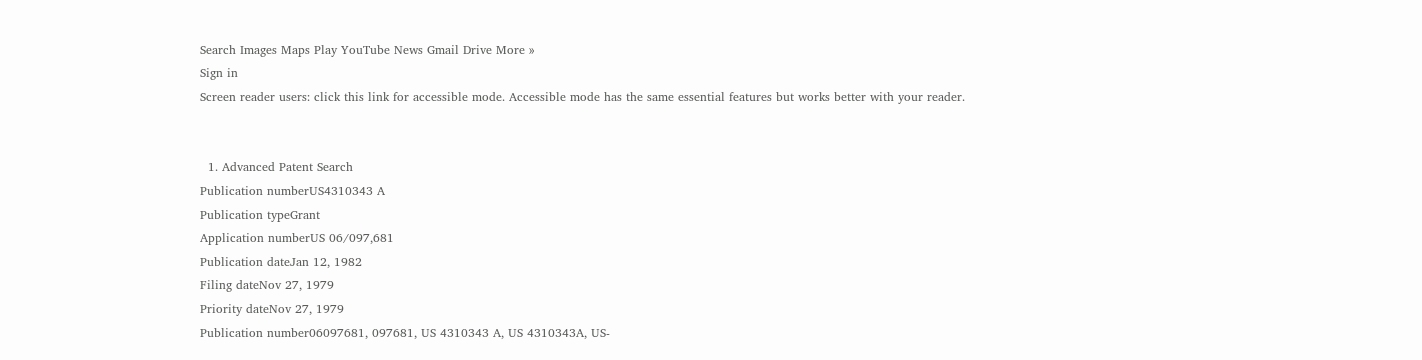Search Images Maps Play YouTube News Gmail Drive More »
Sign in
Screen reader users: click this link for accessible mode. Accessible mode has the same essential features but works better with your reader.


  1. Advanced Patent Search
Publication numberUS4310343 A
Publication typeGrant
Application numberUS 06/097,681
Publication dateJan 12, 1982
Filing dateNov 27, 1979
Priority dateNov 27, 1979
Publication number06097681, 097681, US 4310343 A, US 4310343A, US-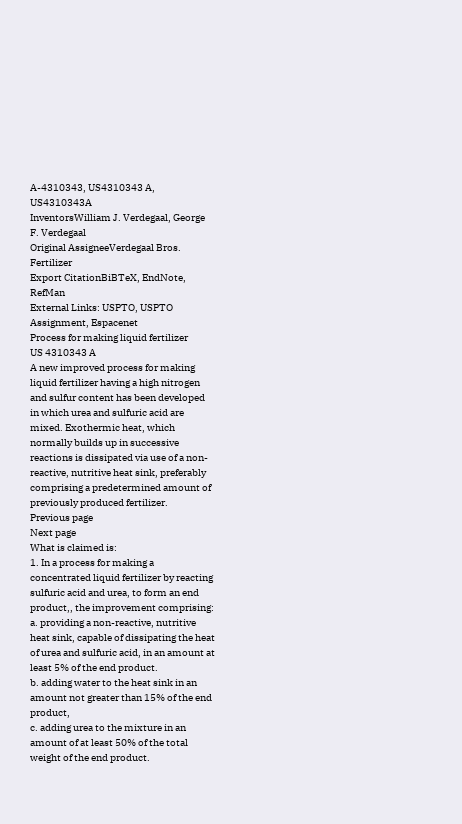A-4310343, US4310343 A, US4310343A
InventorsWilliam J. Verdegaal, George F. Verdegaal
Original AssigneeVerdegaal Bros. Fertilizer
Export CitationBiBTeX, EndNote, RefMan
External Links: USPTO, USPTO Assignment, Espacenet
Process for making liquid fertilizer
US 4310343 A
A new improved process for making liquid fertilizer having a high nitrogen and sulfur content has been developed in which urea and sulfuric acid are mixed. Exothermic heat, which normally builds up in successive reactions is dissipated via use of a non-reactive, nutritive heat sink, preferably comprising a predetermined amount of previously produced fertilizer.
Previous page
Next page
What is claimed is:
1. In a process for making a concentrated liquid fertilizer by reacting sulfuric acid and urea, to form an end product,, the improvement comprising:
a. providing a non-reactive, nutritive heat sink, capable of dissipating the heat of urea and sulfuric acid, in an amount at least 5% of the end product.
b. adding water to the heat sink in an amount not greater than 15% of the end product,
c. adding urea to the mixture in an amount of at least 50% of the total weight of the end product.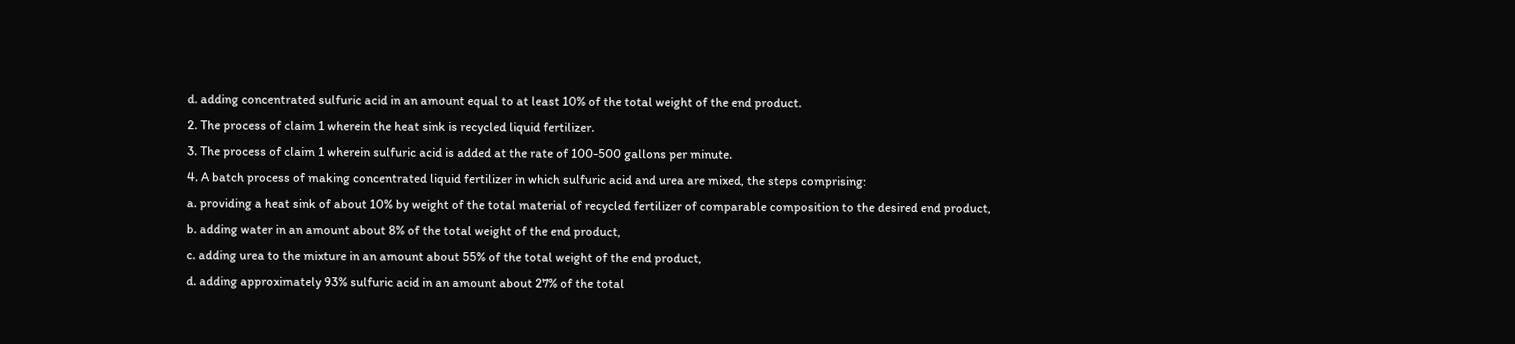d. adding concentrated sulfuric acid in an amount equal to at least 10% of the total weight of the end product.
2. The process of claim 1 wherein the heat sink is recycled liquid fertilizer.
3. The process of claim 1 wherein sulfuric acid is added at the rate of 100-500 gallons per minute.
4. A batch process of making concentrated liquid fertilizer in which sulfuric acid and urea are mixed, the steps comprising:
a. providing a heat sink of about 10% by weight of the total material of recycled fertilizer of comparable composition to the desired end product,
b. adding water in an amount about 8% of the total weight of the end product,
c. adding urea to the mixture in an amount about 55% of the total weight of the end product,
d. adding approximately 93% sulfuric acid in an amount about 27% of the total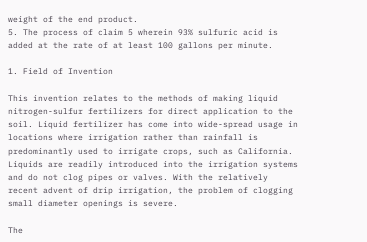weight of the end product.
5. The process of claim 5 wherein 93% sulfuric acid is added at the rate of at least 100 gallons per minute.

1. Field of Invention

This invention relates to the methods of making liquid nitrogen-sulfur fertilizers for direct application to the soil. Liquid fertilizer has come into wide-spread usage in locations where irrigation rather than rainfall is predominantly used to irrigate crops, such as California. Liquids are readily introduced into the irrigation systems and do not clog pipes or valves. With the relatively recent advent of drip irrigation, the problem of clogging small diameter openings is severe.

The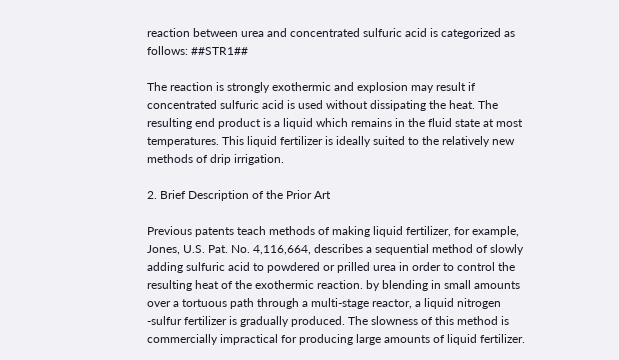reaction between urea and concentrated sulfuric acid is categorized as follows: ##STR1##

The reaction is strongly exothermic and explosion may result if concentrated sulfuric acid is used without dissipating the heat. The resulting end product is a liquid which remains in the fluid state at most temperatures. This liquid fertilizer is ideally suited to the relatively new methods of drip irrigation.

2. Brief Description of the Prior Art

Previous patents teach methods of making liquid fertilizer, for example, Jones, U.S. Pat. No. 4,116,664, describes a sequential method of slowly adding sulfuric acid to powdered or prilled urea in order to control the resulting heat of the exothermic reaction. by blending in small amounts over a tortuous path through a multi-stage reactor, a liquid nitrogen -sulfur fertilizer is gradually produced. The slowness of this method is commercially impractical for producing large amounts of liquid fertilizer.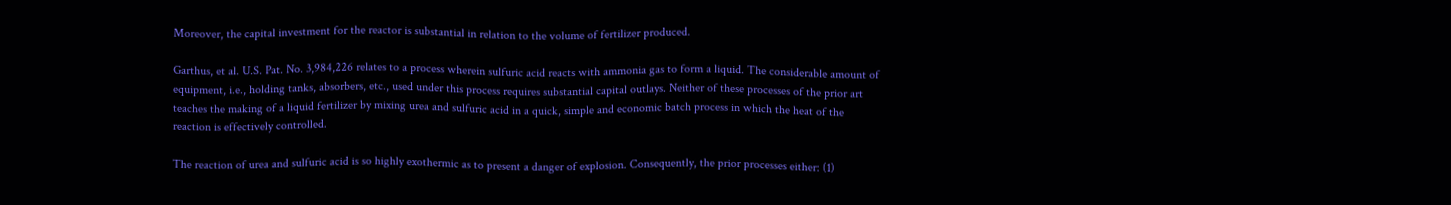Moreover, the capital investment for the reactor is substantial in relation to the volume of fertilizer produced.

Garthus, et al. U.S. Pat. No. 3,984,226 relates to a process wherein sulfuric acid reacts with ammonia gas to form a liquid. The considerable amount of equipment, i.e., holding tanks, absorbers, etc., used under this process requires substantial capital outlays. Neither of these processes of the prior art teaches the making of a liquid fertilizer by mixing urea and sulfuric acid in a quick, simple and economic batch process in which the heat of the reaction is effectively controlled.

The reaction of urea and sulfuric acid is so highly exothermic as to present a danger of explosion. Consequently, the prior processes either: (1)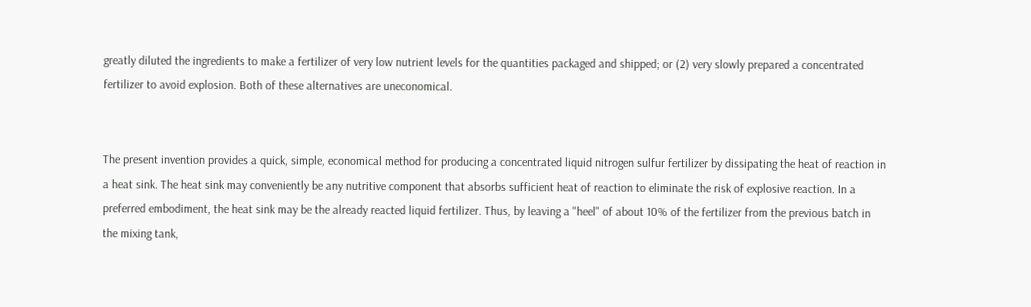greatly diluted the ingredients to make a fertilizer of very low nutrient levels for the quantities packaged and shipped; or (2) very slowly prepared a concentrated fertilizer to avoid explosion. Both of these alternatives are uneconomical.


The present invention provides a quick, simple, economical method for producing a concentrated liquid nitrogen sulfur fertilizer by dissipating the heat of reaction in a heat sink. The heat sink may conveniently be any nutritive component that absorbs sufficient heat of reaction to eliminate the risk of explosive reaction. In a preferred embodiment, the heat sink may be the already reacted liquid fertilizer. Thus, by leaving a "heel" of about 10% of the fertilizer from the previous batch in the mixing tank,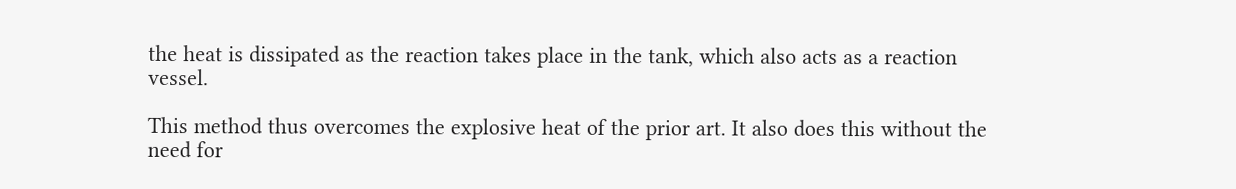the heat is dissipated as the reaction takes place in the tank, which also acts as a reaction vessel.

This method thus overcomes the explosive heat of the prior art. It also does this without the need for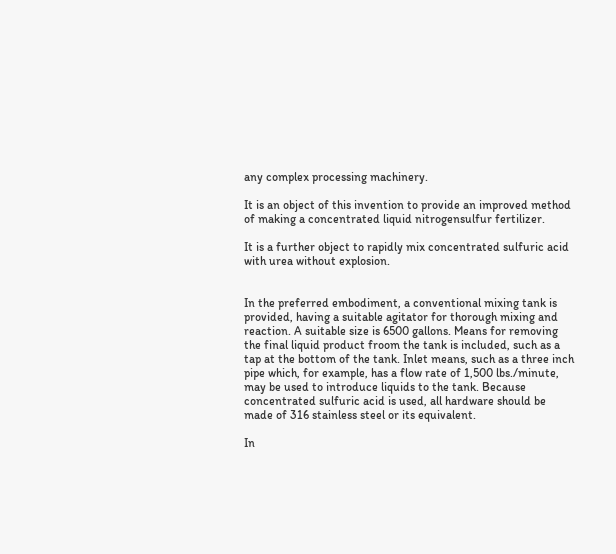any complex processing machinery.

It is an object of this invention to provide an improved method of making a concentrated liquid nitrogensulfur fertilizer.

It is a further object to rapidly mix concentrated sulfuric acid with urea without explosion.


In the preferred embodiment, a conventional mixing tank is provided, having a suitable agitator for thorough mixing and reaction. A suitable size is 6500 gallons. Means for removing the final liquid product froom the tank is included, such as a tap at the bottom of the tank. Inlet means, such as a three inch pipe which, for example, has a flow rate of 1,500 lbs./minute, may be used to introduce liquids to the tank. Because concentrated sulfuric acid is used, all hardware should be made of 316 stainless steel or its equivalent.

In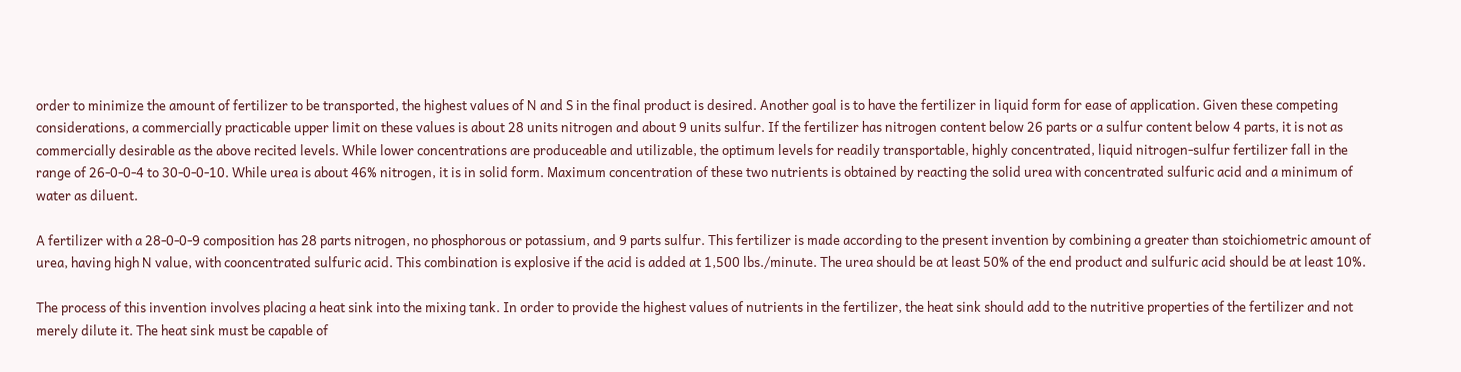order to minimize the amount of fertilizer to be transported, the highest values of N and S in the final product is desired. Another goal is to have the fertilizer in liquid form for ease of application. Given these competing considerations, a commercially practicable upper limit on these values is about 28 units nitrogen and about 9 units sulfur. If the fertilizer has nitrogen content below 26 parts or a sulfur content below 4 parts, it is not as commercially desirable as the above recited levels. While lower concentrations are produceable and utilizable, the optimum levels for readily transportable, highly concentrated, liquid nitrogen-sulfur fertilizer fall in the range of 26-0-0-4 to 30-0-0-10. While urea is about 46% nitrogen, it is in solid form. Maximum concentration of these two nutrients is obtained by reacting the solid urea with concentrated sulfuric acid and a minimum of water as diluent.

A fertilizer with a 28-0-0-9 composition has 28 parts nitrogen, no phosphorous or potassium, and 9 parts sulfur. This fertilizer is made according to the present invention by combining a greater than stoichiometric amount of urea, having high N value, with cooncentrated sulfuric acid. This combination is explosive if the acid is added at 1,500 lbs./minute. The urea should be at least 50% of the end product and sulfuric acid should be at least 10%.

The process of this invention involves placing a heat sink into the mixing tank. In order to provide the highest values of nutrients in the fertilizer, the heat sink should add to the nutritive properties of the fertilizer and not merely dilute it. The heat sink must be capable of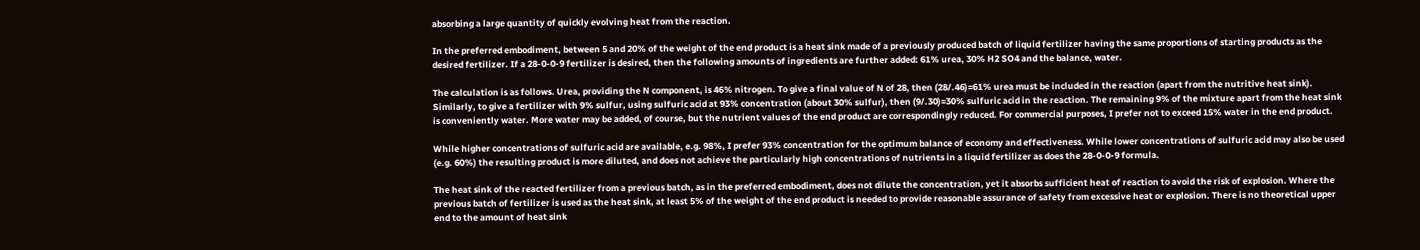absorbing a large quantity of quickly evolving heat from the reaction.

In the preferred embodiment, between 5 and 20% of the weight of the end product is a heat sink made of a previously produced batch of liquid fertilizer having the same proportions of starting products as the desired fertilizer. If a 28-0-0-9 fertilizer is desired, then the following amounts of ingredients are further added: 61% urea, 30% H2 SO4 and the balance, water.

The calculation is as follows. Urea, providing the N component, is 46% nitrogen. To give a final value of N of 28, then (28/.46)=61% urea must be included in the reaction (apart from the nutritive heat sink). Similarly, to give a fertilizer with 9% sulfur, using sulfuric acid at 93% concentration (about 30% sulfur), then (9/.30)=30% sulfuric acid in the reaction. The remaining 9% of the mixture apart from the heat sink is conveniently water. More water may be added, of course, but the nutrient values of the end product are correspondingly reduced. For commercial purposes, I prefer not to exceed 15% water in the end product.

While higher concentrations of sulfuric acid are available, e.g. 98%, I prefer 93% concentration for the optimum balance of economy and effectiveness. While lower concentrations of sulfuric acid may also be used (e.g. 60%) the resulting product is more diluted, and does not achieve the particularly high concentrations of nutrients in a liquid fertilizer as does the 28-0-0-9 formula.

The heat sink of the reacted fertilizer from a previous batch, as in the preferred embodiment, does not dilute the concentration, yet it absorbs sufficient heat of reaction to avoid the risk of explosion. Where the previous batch of fertilizer is used as the heat sink, at least 5% of the weight of the end product is needed to provide reasonable assurance of safety from excessive heat or explosion. There is no theoretical upper end to the amount of heat sink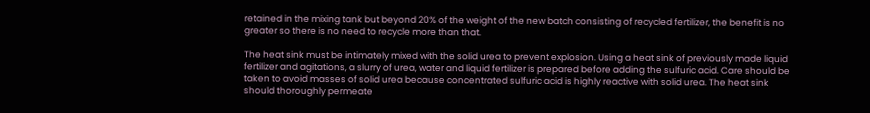retained in the mixing tank but beyond 20% of the weight of the new batch consisting of recycled fertilizer, the benefit is no greater so there is no need to recycle more than that.

The heat sink must be intimately mixed with the solid urea to prevent explosion. Using a heat sink of previously made liquid fertilizer and agitations, a slurry of urea, water and liquid fertilizer is prepared before adding the sulfuric acid. Care should be taken to avoid masses of solid urea because concentrated sulfuric acid is highly reactive with solid urea. The heat sink should thoroughly permeate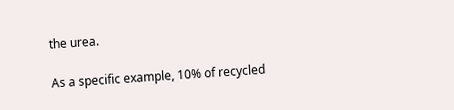the urea.

As a specific example, 10% of recycled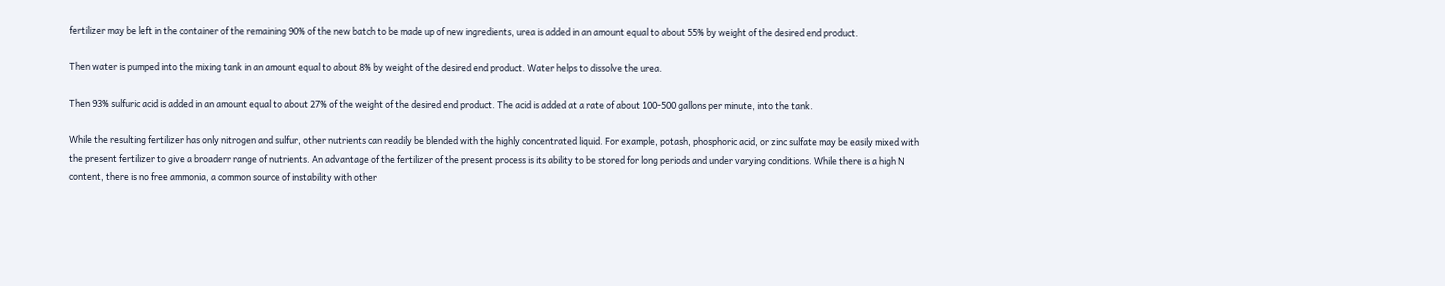fertilizer may be left in the container of the remaining 90% of the new batch to be made up of new ingredients, urea is added in an amount equal to about 55% by weight of the desired end product.

Then water is pumped into the mixing tank in an amount equal to about 8% by weight of the desired end product. Water helps to dissolve the urea.

Then 93% sulfuric acid is added in an amount equal to about 27% of the weight of the desired end product. The acid is added at a rate of about 100-500 gallons per minute, into the tank.

While the resulting fertilizer has only nitrogen and sulfur, other nutrients can readily be blended with the highly concentrated liquid. For example, potash, phosphoric acid, or zinc sulfate may be easily mixed with the present fertilizer to give a broaderr range of nutrients. An advantage of the fertilizer of the present process is its ability to be stored for long periods and under varying conditions. While there is a high N content, there is no free ammonia, a common source of instability with other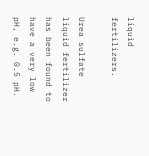liquid fertilizers.

Urea sulfate liquid fertilizer has been found to have a very low pH, e.g. 0.5 pH.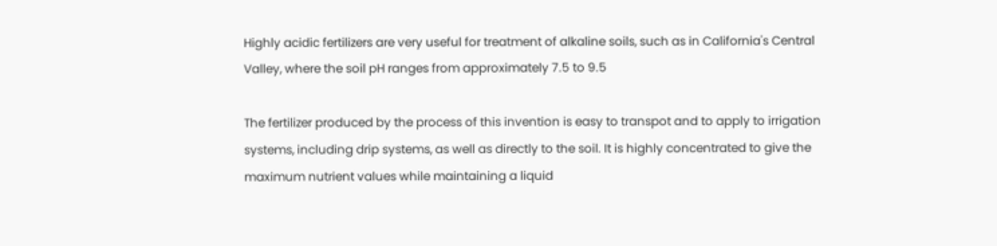Highly acidic fertilizers are very useful for treatment of alkaline soils, such as in California's Central Valley, where the soil pH ranges from approximately 7.5 to 9.5

The fertilizer produced by the process of this invention is easy to transpot and to apply to irrigation systems, including drip systems, as well as directly to the soil. It is highly concentrated to give the maximum nutrient values while maintaining a liquid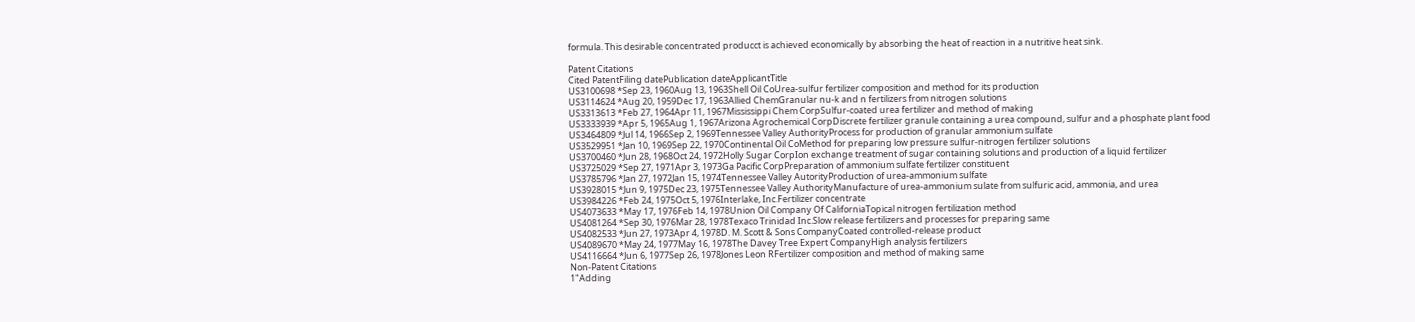formula. This desirable concentrated producct is achieved economically by absorbing the heat of reaction in a nutritive heat sink.

Patent Citations
Cited PatentFiling datePublication dateApplicantTitle
US3100698 *Sep 23, 1960Aug 13, 1963Shell Oil CoUrea-sulfur fertilizer composition and method for its production
US3114624 *Aug 20, 1959Dec 17, 1963Allied ChemGranular nu-k and n fertilizers from nitrogen solutions
US3313613 *Feb 27, 1964Apr 11, 1967Mississippi Chem CorpSulfur-coated urea fertilizer and method of making
US3333939 *Apr 5, 1965Aug 1, 1967Arizona Agrochemical CorpDiscrete fertilizer granule containing a urea compound, sulfur and a phosphate plant food
US3464809 *Jul 14, 1966Sep 2, 1969Tennessee Valley AuthorityProcess for production of granular ammonium sulfate
US3529951 *Jan 10, 1969Sep 22, 1970Continental Oil CoMethod for preparing low pressure sulfur-nitrogen fertilizer solutions
US3700460 *Jun 28, 1968Oct 24, 1972Holly Sugar CorpIon exchange treatment of sugar containing solutions and production of a liquid fertilizer
US3725029 *Sep 27, 1971Apr 3, 1973Ga Pacific CorpPreparation of ammonium sulfate fertilizer constituent
US3785796 *Jan 27, 1972Jan 15, 1974Tennessee Valley AutorityProduction of urea-ammonium sulfate
US3928015 *Jun 9, 1975Dec 23, 1975Tennessee Valley AuthorityManufacture of urea-ammonium sulate from sulfuric acid, ammonia, and urea
US3984226 *Feb 24, 1975Oct 5, 1976Interlake, Inc.Fertilizer concentrate
US4073633 *May 17, 1976Feb 14, 1978Union Oil Company Of CaliforniaTopical nitrogen fertilization method
US4081264 *Sep 30, 1976Mar 28, 1978Texaco Trinidad Inc.Slow release fertilizers and processes for preparing same
US4082533 *Jun 27, 1973Apr 4, 1978D. M. Scott & Sons CompanyCoated controlled-release product
US4089670 *May 24, 1977May 16, 1978The Davey Tree Expert CompanyHigh analysis fertilizers
US4116664 *Jun 6, 1977Sep 26, 1978Jones Leon RFertilizer composition and method of making same
Non-Patent Citations
1"Adding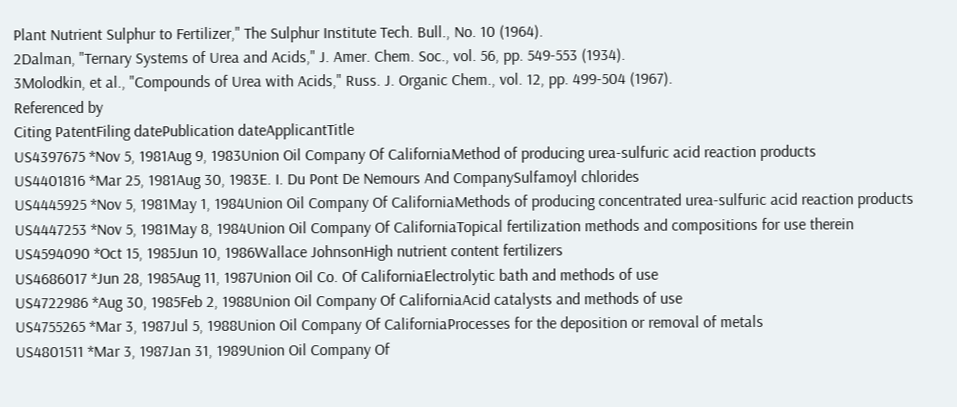Plant Nutrient Sulphur to Fertilizer," The Sulphur Institute Tech. Bull., No. 10 (1964).
2Dalman, "Ternary Systems of Urea and Acids," J. Amer. Chem. Soc., vol. 56, pp. 549-553 (1934).
3Molodkin, et al., "Compounds of Urea with Acids," Russ. J. Organic Chem., vol. 12, pp. 499-504 (1967).
Referenced by
Citing PatentFiling datePublication dateApplicantTitle
US4397675 *Nov 5, 1981Aug 9, 1983Union Oil Company Of CaliforniaMethod of producing urea-sulfuric acid reaction products
US4401816 *Mar 25, 1981Aug 30, 1983E. I. Du Pont De Nemours And CompanySulfamoyl chlorides
US4445925 *Nov 5, 1981May 1, 1984Union Oil Company Of CaliforniaMethods of producing concentrated urea-sulfuric acid reaction products
US4447253 *Nov 5, 1981May 8, 1984Union Oil Company Of CaliforniaTopical fertilization methods and compositions for use therein
US4594090 *Oct 15, 1985Jun 10, 1986Wallace JohnsonHigh nutrient content fertilizers
US4686017 *Jun 28, 1985Aug 11, 1987Union Oil Co. Of CaliforniaElectrolytic bath and methods of use
US4722986 *Aug 30, 1985Feb 2, 1988Union Oil Company Of CaliforniaAcid catalysts and methods of use
US4755265 *Mar 3, 1987Jul 5, 1988Union Oil Company Of CaliforniaProcesses for the deposition or removal of metals
US4801511 *Mar 3, 1987Jan 31, 1989Union Oil Company Of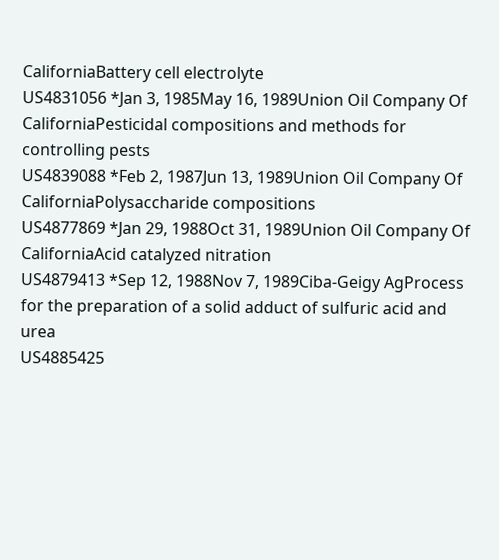CaliforniaBattery cell electrolyte
US4831056 *Jan 3, 1985May 16, 1989Union Oil Company Of CaliforniaPesticidal compositions and methods for controlling pests
US4839088 *Feb 2, 1987Jun 13, 1989Union Oil Company Of CaliforniaPolysaccharide compositions
US4877869 *Jan 29, 1988Oct 31, 1989Union Oil Company Of CaliforniaAcid catalyzed nitration
US4879413 *Sep 12, 1988Nov 7, 1989Ciba-Geigy AgProcess for the preparation of a solid adduct of sulfuric acid and urea
US4885425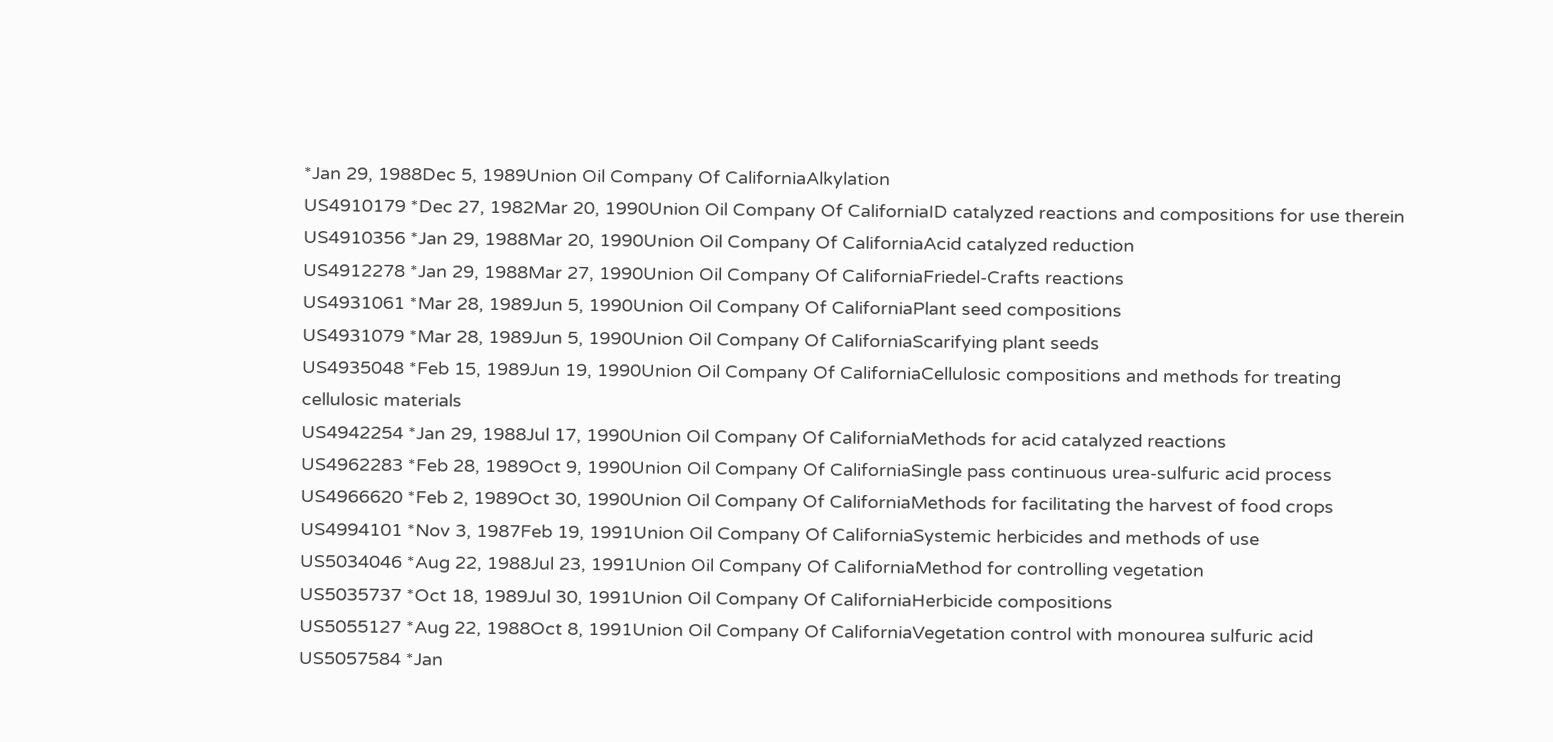*Jan 29, 1988Dec 5, 1989Union Oil Company Of CaliforniaAlkylation
US4910179 *Dec 27, 1982Mar 20, 1990Union Oil Company Of CaliforniaID catalyzed reactions and compositions for use therein
US4910356 *Jan 29, 1988Mar 20, 1990Union Oil Company Of CaliforniaAcid catalyzed reduction
US4912278 *Jan 29, 1988Mar 27, 1990Union Oil Company Of CaliforniaFriedel-Crafts reactions
US4931061 *Mar 28, 1989Jun 5, 1990Union Oil Company Of CaliforniaPlant seed compositions
US4931079 *Mar 28, 1989Jun 5, 1990Union Oil Company Of CaliforniaScarifying plant seeds
US4935048 *Feb 15, 1989Jun 19, 1990Union Oil Company Of CaliforniaCellulosic compositions and methods for treating cellulosic materials
US4942254 *Jan 29, 1988Jul 17, 1990Union Oil Company Of CaliforniaMethods for acid catalyzed reactions
US4962283 *Feb 28, 1989Oct 9, 1990Union Oil Company Of CaliforniaSingle pass continuous urea-sulfuric acid process
US4966620 *Feb 2, 1989Oct 30, 1990Union Oil Company Of CaliforniaMethods for facilitating the harvest of food crops
US4994101 *Nov 3, 1987Feb 19, 1991Union Oil Company Of CaliforniaSystemic herbicides and methods of use
US5034046 *Aug 22, 1988Jul 23, 1991Union Oil Company Of CaliforniaMethod for controlling vegetation
US5035737 *Oct 18, 1989Jul 30, 1991Union Oil Company Of CaliforniaHerbicide compositions
US5055127 *Aug 22, 1988Oct 8, 1991Union Oil Company Of CaliforniaVegetation control with monourea sulfuric acid
US5057584 *Jan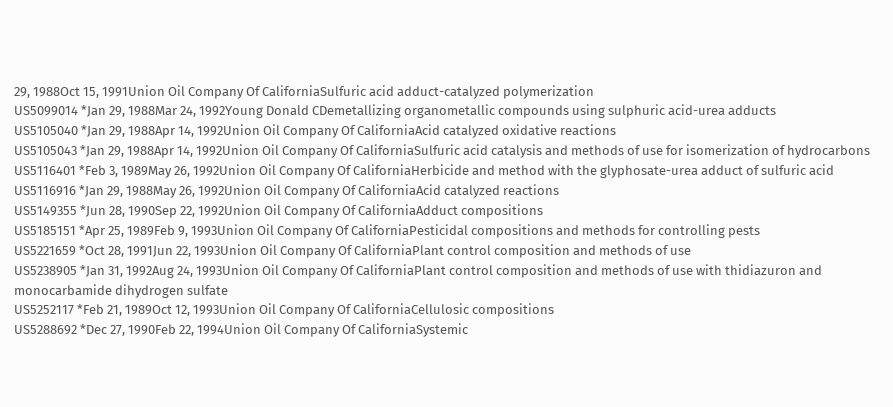29, 1988Oct 15, 1991Union Oil Company Of CaliforniaSulfuric acid adduct-catalyzed polymerization
US5099014 *Jan 29, 1988Mar 24, 1992Young Donald CDemetallizing organometallic compounds using sulphuric acid-urea adducts
US5105040 *Jan 29, 1988Apr 14, 1992Union Oil Company Of CaliforniaAcid catalyzed oxidative reactions
US5105043 *Jan 29, 1988Apr 14, 1992Union Oil Company Of CaliforniaSulfuric acid catalysis and methods of use for isomerization of hydrocarbons
US5116401 *Feb 3, 1989May 26, 1992Union Oil Company Of CaliforniaHerbicide and method with the glyphosate-urea adduct of sulfuric acid
US5116916 *Jan 29, 1988May 26, 1992Union Oil Company Of CaliforniaAcid catalyzed reactions
US5149355 *Jun 28, 1990Sep 22, 1992Union Oil Company Of CaliforniaAdduct compositions
US5185151 *Apr 25, 1989Feb 9, 1993Union Oil Company Of CaliforniaPesticidal compositions and methods for controlling pests
US5221659 *Oct 28, 1991Jun 22, 1993Union Oil Company Of CaliforniaPlant control composition and methods of use
US5238905 *Jan 31, 1992Aug 24, 1993Union Oil Company Of CaliforniaPlant control composition and methods of use with thidiazuron and monocarbamide dihydrogen sulfate
US5252117 *Feb 21, 1989Oct 12, 1993Union Oil Company Of CaliforniaCellulosic compositions
US5288692 *Dec 27, 1990Feb 22, 1994Union Oil Company Of CaliforniaSystemic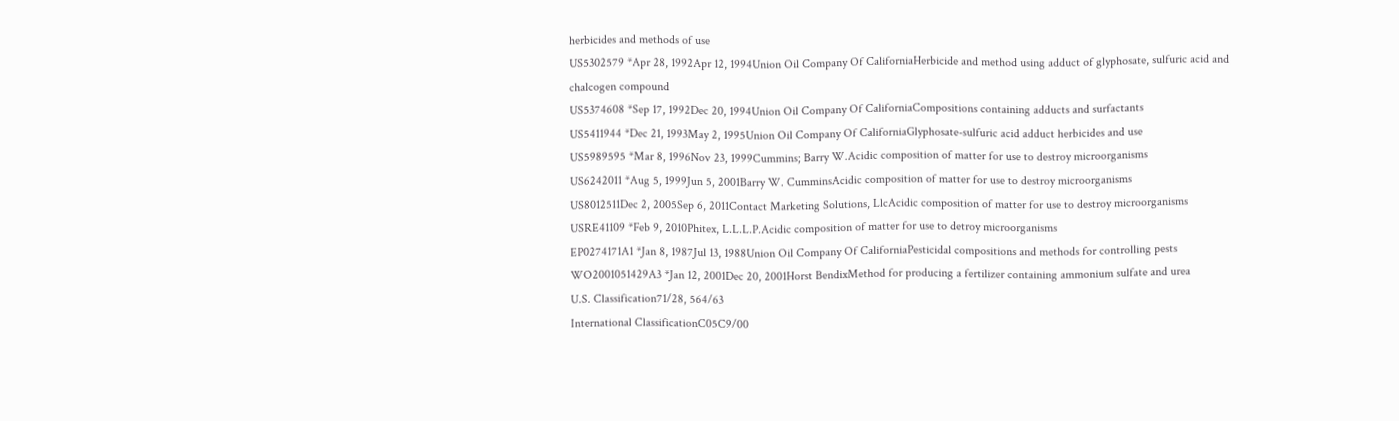herbicides and methods of use
US5302579 *Apr 28, 1992Apr 12, 1994Union Oil Company Of CaliforniaHerbicide and method using adduct of glyphosate, sulfuric acid and chalcogen compound
US5374608 *Sep 17, 1992Dec 20, 1994Union Oil Company Of CaliforniaCompositions containing adducts and surfactants
US5411944 *Dec 21, 1993May 2, 1995Union Oil Company Of CaliforniaGlyphosate-sulfuric acid adduct herbicides and use
US5989595 *Mar 8, 1996Nov 23, 1999Cummins; Barry W.Acidic composition of matter for use to destroy microorganisms
US6242011 *Aug 5, 1999Jun 5, 2001Barry W. CumminsAcidic composition of matter for use to destroy microorganisms
US8012511Dec 2, 2005Sep 6, 2011Contact Marketing Solutions, LlcAcidic composition of matter for use to destroy microorganisms
USRE41109 *Feb 9, 2010Phitex, L.L.L.P.Acidic composition of matter for use to detroy microorganisms
EP0274171A1 *Jan 8, 1987Jul 13, 1988Union Oil Company Of CaliforniaPesticidal compositions and methods for controlling pests
WO2001051429A3 *Jan 12, 2001Dec 20, 2001Horst BendixMethod for producing a fertilizer containing ammonium sulfate and urea
U.S. Classification71/28, 564/63
International ClassificationC05C9/00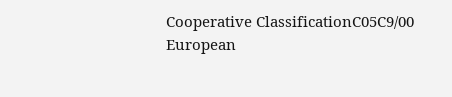Cooperative ClassificationC05C9/00
European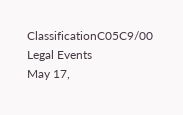ClassificationC05C9/00
Legal Events
May 17,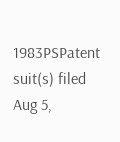1983PSPatent suit(s) filed
Aug 5,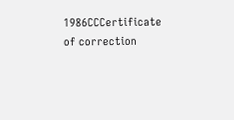1986CCCertificate of correction